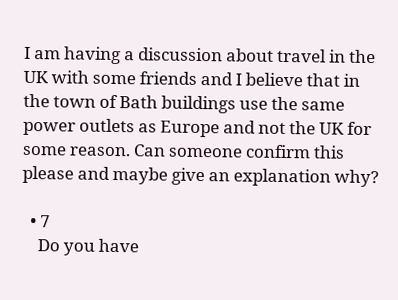I am having a discussion about travel in the UK with some friends and I believe that in the town of Bath buildings use the same power outlets as Europe and not the UK for some reason. Can someone confirm this please and maybe give an explanation why?

  • 7
    Do you have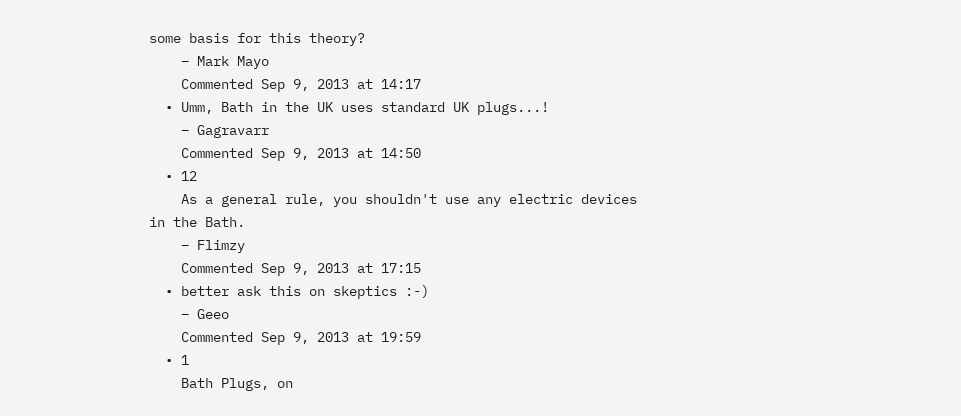some basis for this theory?
    – Mark Mayo
    Commented Sep 9, 2013 at 14:17
  • Umm, Bath in the UK uses standard UK plugs...!
    – Gagravarr
    Commented Sep 9, 2013 at 14:50
  • 12
    As a general rule, you shouldn't use any electric devices in the Bath.
    – Flimzy
    Commented Sep 9, 2013 at 17:15
  • better ask this on skeptics :-)
    – Geeo
    Commented Sep 9, 2013 at 19:59
  • 1
    Bath Plugs, on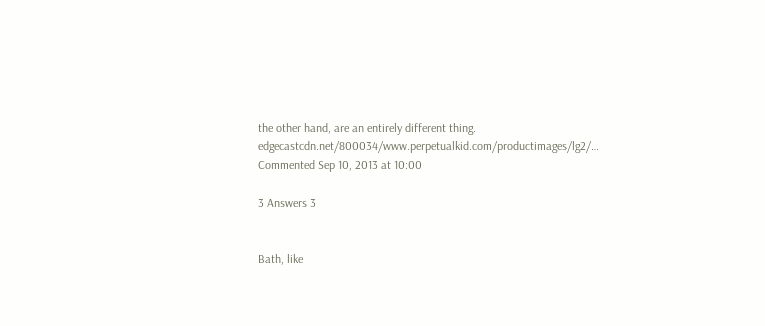the other hand, are an entirely different thing. edgecastcdn.net/800034/www.perpetualkid.com/productimages/lg2/… Commented Sep 10, 2013 at 10:00

3 Answers 3


Bath, like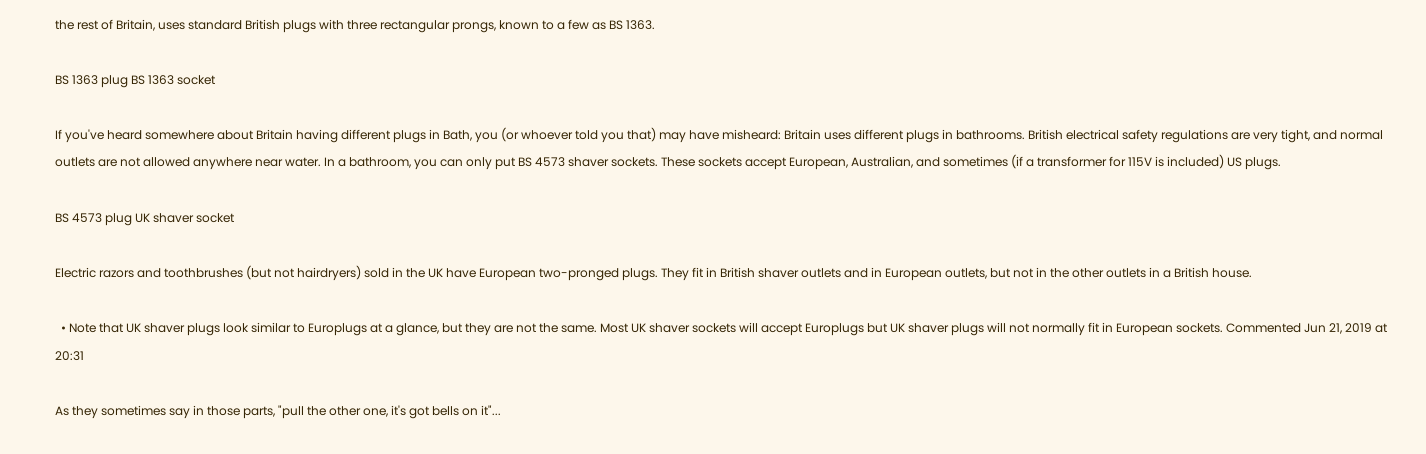the rest of Britain, uses standard British plugs with three rectangular prongs, known to a few as BS 1363.

BS 1363 plug BS 1363 socket

If you've heard somewhere about Britain having different plugs in Bath, you (or whoever told you that) may have misheard: Britain uses different plugs in bathrooms. British electrical safety regulations are very tight, and normal outlets are not allowed anywhere near water. In a bathroom, you can only put BS 4573 shaver sockets. These sockets accept European, Australian, and sometimes (if a transformer for 115V is included) US plugs.

BS 4573 plug UK shaver socket

Electric razors and toothbrushes (but not hairdryers) sold in the UK have European two-pronged plugs. They fit in British shaver outlets and in European outlets, but not in the other outlets in a British house.

  • Note that UK shaver plugs look similar to Europlugs at a glance, but they are not the same. Most UK shaver sockets will accept Europlugs but UK shaver plugs will not normally fit in European sockets. Commented Jun 21, 2019 at 20:31

As they sometimes say in those parts, "pull the other one, it's got bells on it"...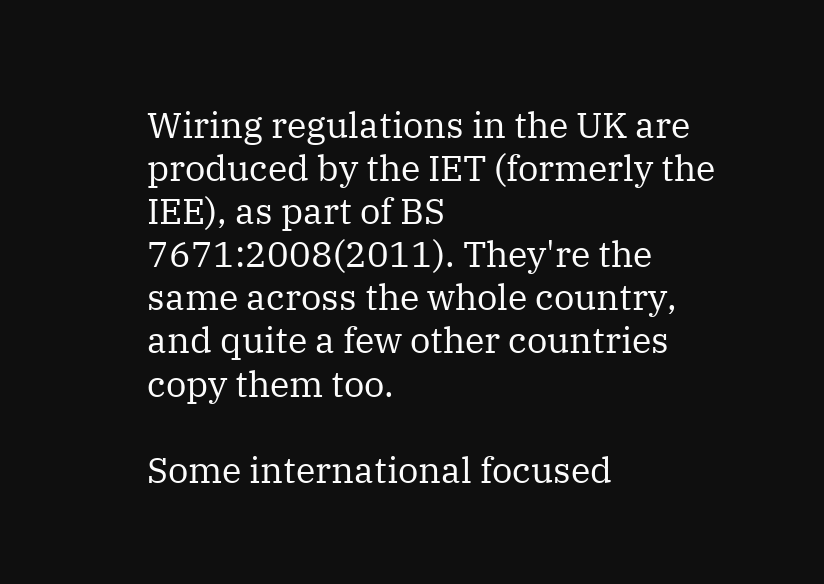Wiring regulations in the UK are produced by the IET (formerly the IEE), as part of BS 7671:2008(2011). They're the same across the whole country, and quite a few other countries copy them too.

Some international focused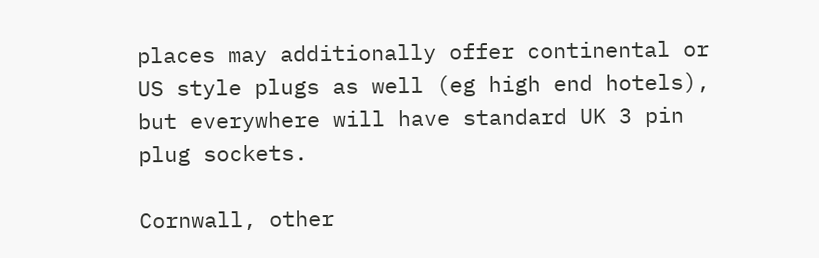places may additionally offer continental or US style plugs as well (eg high end hotels), but everywhere will have standard UK 3 pin plug sockets.

Cornwall, other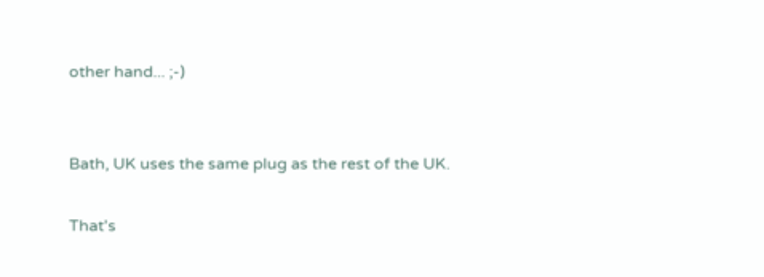other hand... ;-)


Bath, UK uses the same plug as the rest of the UK.

That's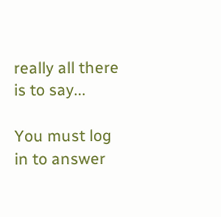really all there is to say...

You must log in to answer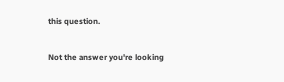this question.

Not the answer you're looking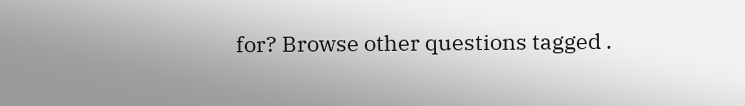for? Browse other questions tagged .